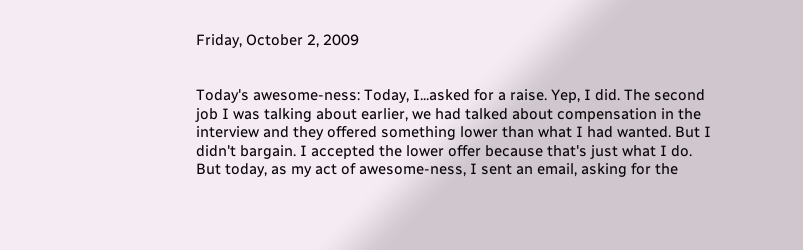Friday, October 2, 2009


Today's awesome-ness: Today, I...asked for a raise. Yep, I did. The second job I was talking about earlier, we had talked about compensation in the interview and they offered something lower than what I had wanted. But I didn't bargain. I accepted the lower offer because that's just what I do. But today, as my act of awesome-ness, I sent an email, asking for the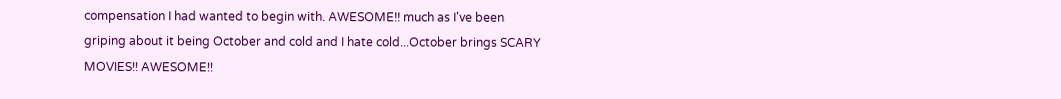compensation I had wanted to begin with. AWESOME!! much as I've been griping about it being October and cold and I hate cold...October brings SCARY MOVIES!! AWESOME!!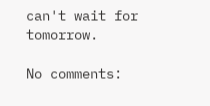can't wait for tomorrow.

No comments: